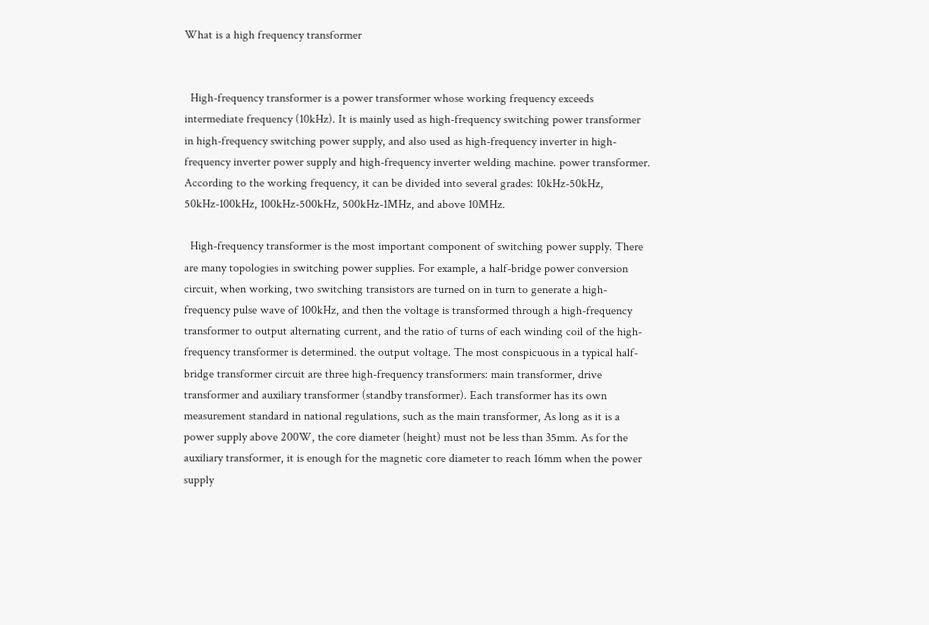What is a high frequency transformer


  High-frequency transformer is a power transformer whose working frequency exceeds intermediate frequency (10kHz). It is mainly used as high-frequency switching power transformer in high-frequency switching power supply, and also used as high-frequency inverter in high-frequency inverter power supply and high-frequency inverter welding machine. power transformer. According to the working frequency, it can be divided into several grades: 10kHz-50kHz, 50kHz-100kHz, 100kHz-500kHz, 500kHz-1MHz, and above 10MHz.

  High-frequency transformer is the most important component of switching power supply. There are many topologies in switching power supplies. For example, a half-bridge power conversion circuit, when working, two switching transistors are turned on in turn to generate a high-frequency pulse wave of 100kHz, and then the voltage is transformed through a high-frequency transformer to output alternating current, and the ratio of turns of each winding coil of the high-frequency transformer is determined. the output voltage. The most conspicuous in a typical half-bridge transformer circuit are three high-frequency transformers: main transformer, drive transformer and auxiliary transformer (standby transformer). Each transformer has its own measurement standard in national regulations, such as the main transformer, As long as it is a power supply above 200W, the core diameter (height) must not be less than 35mm. As for the auxiliary transformer, it is enough for the magnetic core diameter to reach 16mm when the power supply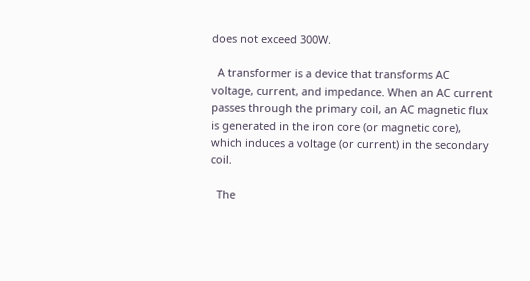does not exceed 300W.

  A transformer is a device that transforms AC voltage, current, and impedance. When an AC current passes through the primary coil, an AC magnetic flux is generated in the iron core (or magnetic core), which induces a voltage (or current) in the secondary coil.

  The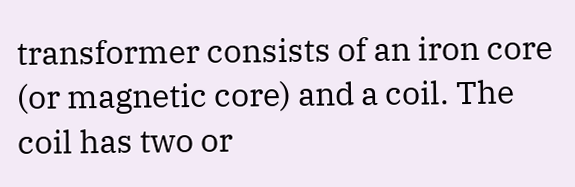transformer consists of an iron core (or magnetic core) and a coil. The coil has two or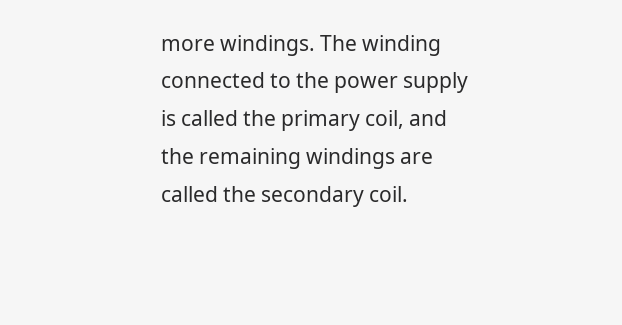more windings. The winding connected to the power supply is called the primary coil, and the remaining windings are called the secondary coil.